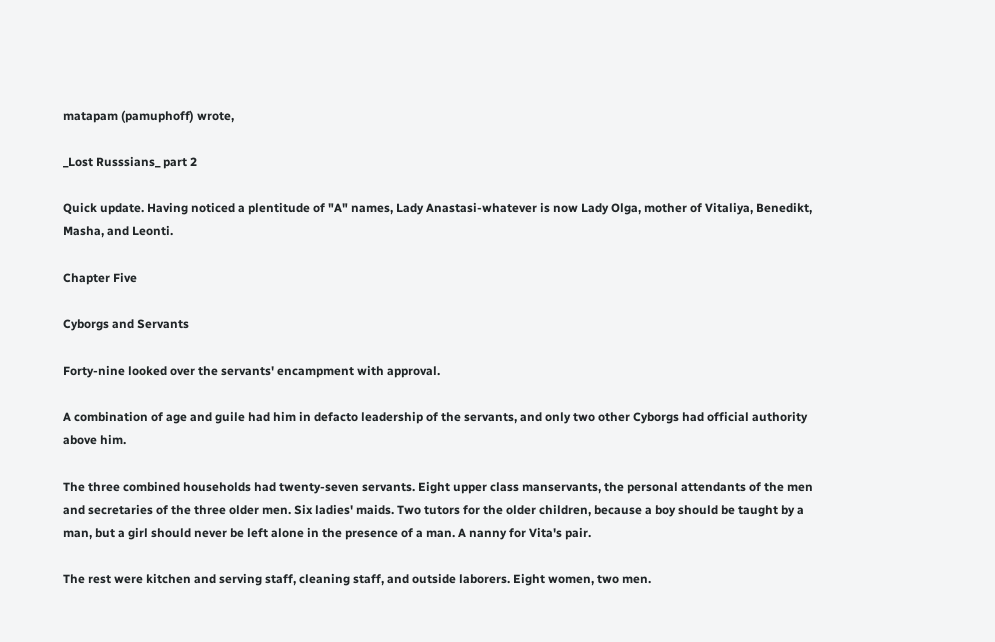matapam (pamuphoff) wrote,

_Lost Russsians_ part 2

Quick update. Having noticed a plentitude of "A" names, Lady Anastasi-whatever is now Lady Olga, mother of Vitaliya, Benedikt, Masha, and Leonti.

Chapter Five

Cyborgs and Servants

Forty-nine looked over the servants' encampment with approval.

A combination of age and guile had him in defacto leadership of the servants, and only two other Cyborgs had official authority above him.

The three combined households had twenty-seven servants. Eight upper class manservants, the personal attendants of the men and secretaries of the three older men. Six ladies' maids. Two tutors for the older children, because a boy should be taught by a man, but a girl should never be left alone in the presence of a man. A nanny for Vita's pair.

The rest were kitchen and serving staff, cleaning staff, and outside laborers. Eight women, two men.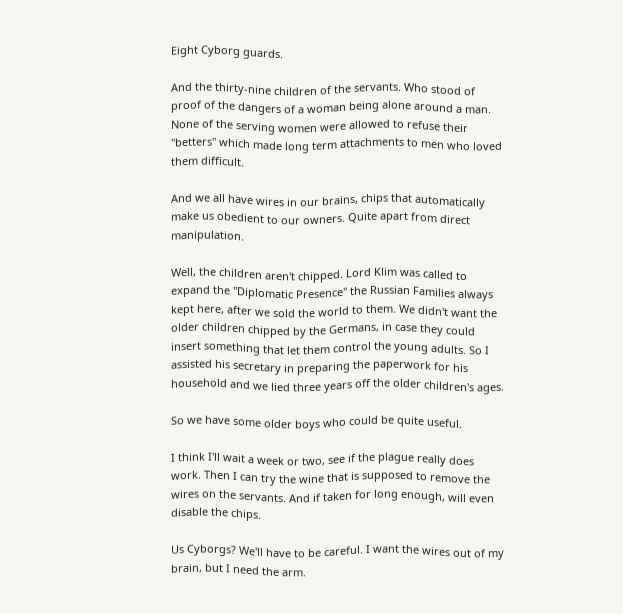Eight Cyborg guards.

And the thirty-nine children of the servants. Who stood of proof of the dangers of a woman being alone around a man. None of the serving women were allowed to refuse their "betters" which made long term attachments to men who loved them difficult.

And we all have wires in our brains, chips that automatically make us obedient to our owners. Quite apart from direct manipulation.

Well, the children aren't chipped. Lord Klim was called to expand the "Diplomatic Presence" the Russian Families always kept here, after we sold the world to them. We didn't want the older children chipped by the Germans, in case they could insert something that let them control the young adults. So I assisted his secretary in preparing the paperwork for his household and we lied three years off the older children's ages.

So we have some older boys who could be quite useful.

I think I'll wait a week or two, see if the plague really does work. Then I can try the wine that is supposed to remove the wires on the servants. And if taken for long enough, will even disable the chips.

Us Cyborgs? We'll have to be careful. I want the wires out of my brain, but I need the arm.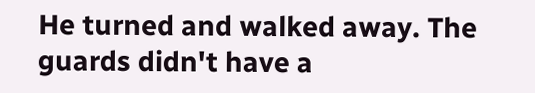He turned and walked away. The guards didn't have a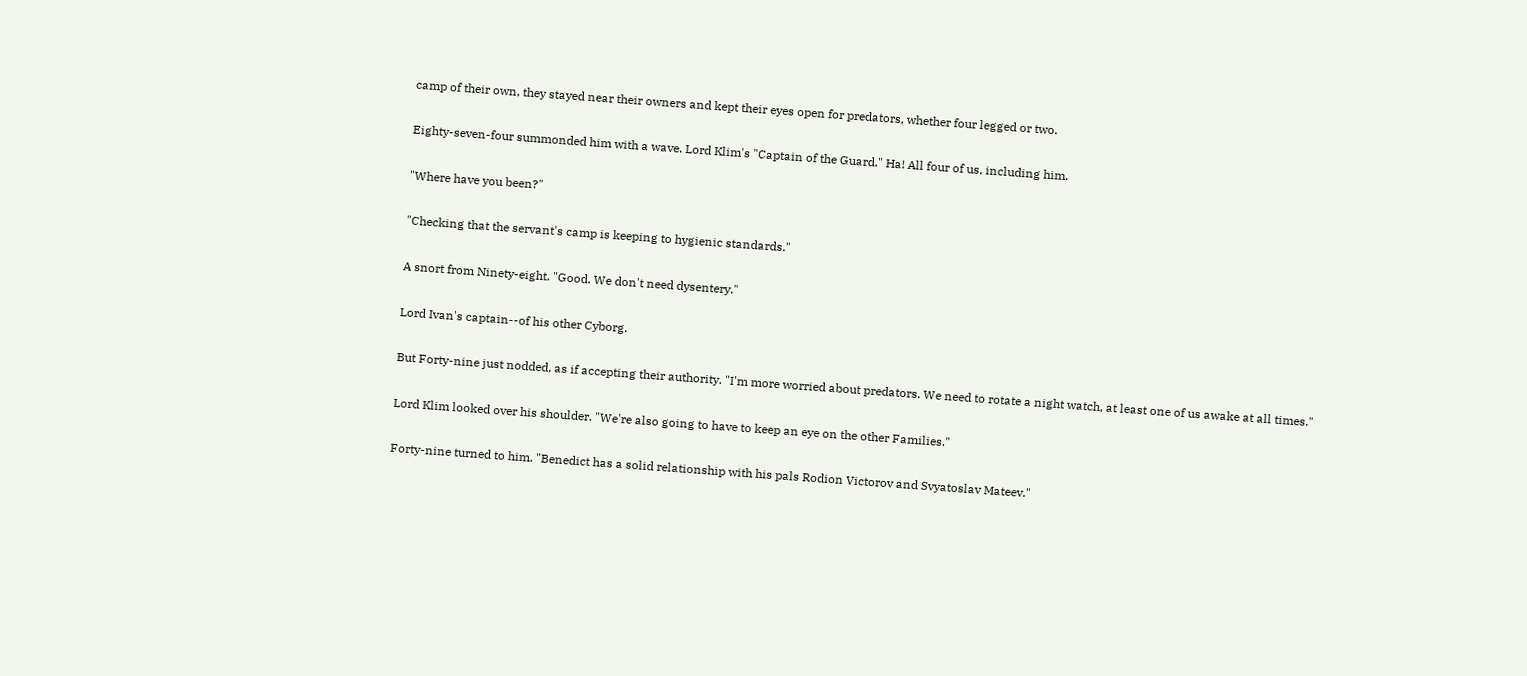camp of their own, they stayed near their owners and kept their eyes open for predators, whether four legged or two.

Eighty-seven-four summonded him with a wave. Lord Klim's "Captain of the Guard." Ha! All four of us, including him.

"Where have you been?"

"Checking that the servant's camp is keeping to hygienic standards."

A snort from Ninety-eight. "Good. We don't need dysentery."

Lord Ivan's captain--of his other Cyborg.

But Forty-nine just nodded, as if accepting their authority. "I'm more worried about predators. We need to rotate a night watch, at least one of us awake at all times."

Lord Klim looked over his shoulder. "We're also going to have to keep an eye on the other Families."

Forty-nine turned to him. "Benedict has a solid relationship with his pals Rodion Victorov and Svyatoslav Mateev."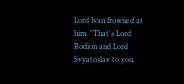Lord Ivan frowned at him. "That's Lord Rodion and Lord Svyatoslav to you,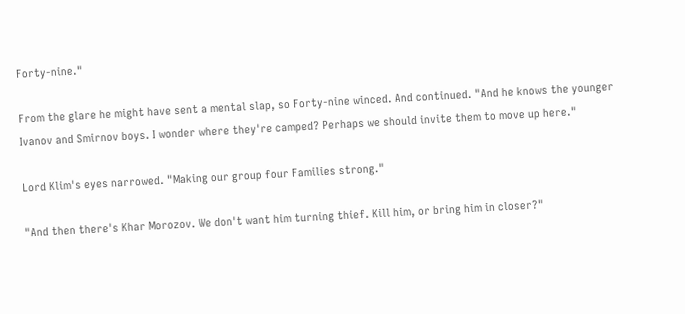Forty-nine."

From the glare he might have sent a mental slap, so Forty-nine winced. And continued. "And he knows the younger Ivanov and Smirnov boys. I wonder where they're camped? Perhaps we should invite them to move up here."

Lord Klim's eyes narrowed. "Making our group four Families strong."

"And then there's Khar Morozov. We don't want him turning thief. Kill him, or bring him in closer?"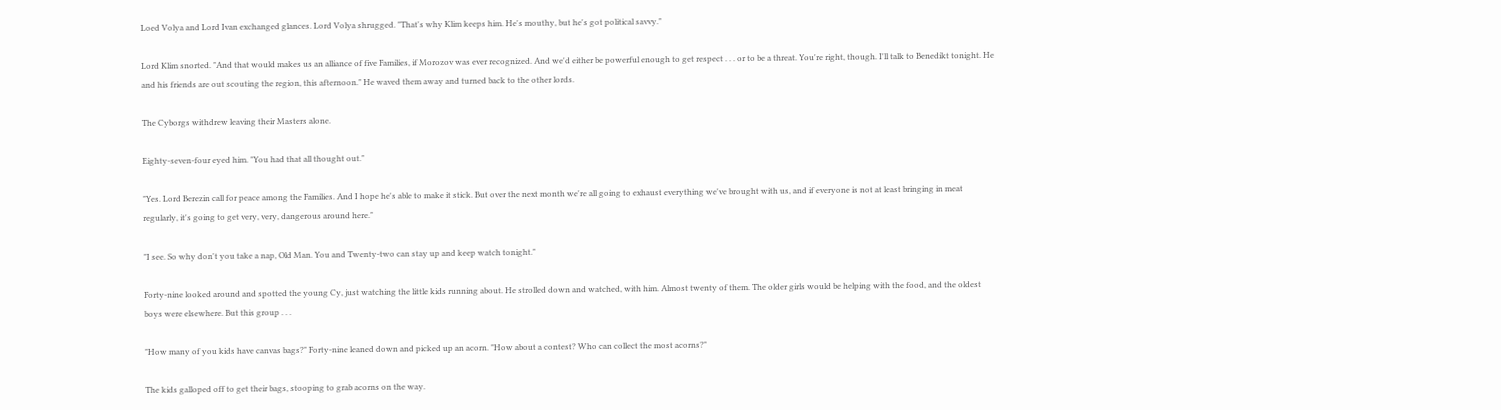Loed Volya and Lord Ivan exchanged glances. Lord Volya shrugged. "That's why Klim keeps him. He's mouthy, but he's got political savvy."

Lord Klim snorted. "And that would makes us an alliance of five Families, if Morozov was ever recognized. And we'd either be powerful enough to get respect . . . or to be a threat. You're right, though. I'll talk to Benedikt tonight. He and his friends are out scouting the region, this afternoon." He waved them away and turned back to the other lords.

The Cyborgs withdrew leaving their Masters alone.

Eighty-seven-four eyed him. "You had that all thought out."

"Yes. Lord Berezin call for peace among the Families. And I hope he's able to make it stick. But over the next month we're all going to exhaust everything we've brought with us, and if everyone is not at least bringing in meat regularly, it's going to get very, very, dangerous around here."

"I see. So why don't you take a nap, Old Man. You and Twenty-two can stay up and keep watch tonight."

Forty-nine looked around and spotted the young Cy, just watching the little kids running about. He strolled down and watched, with him. Almost twenty of them. The older girls would be helping with the food, and the oldest boys were elsewhere. But this group . . .

"How many of you kids have canvas bags?" Forty-nine leaned down and picked up an acorn. "How about a contest? Who can collect the most acorns?"

The kids galloped off to get their bags, stooping to grab acorns on the way.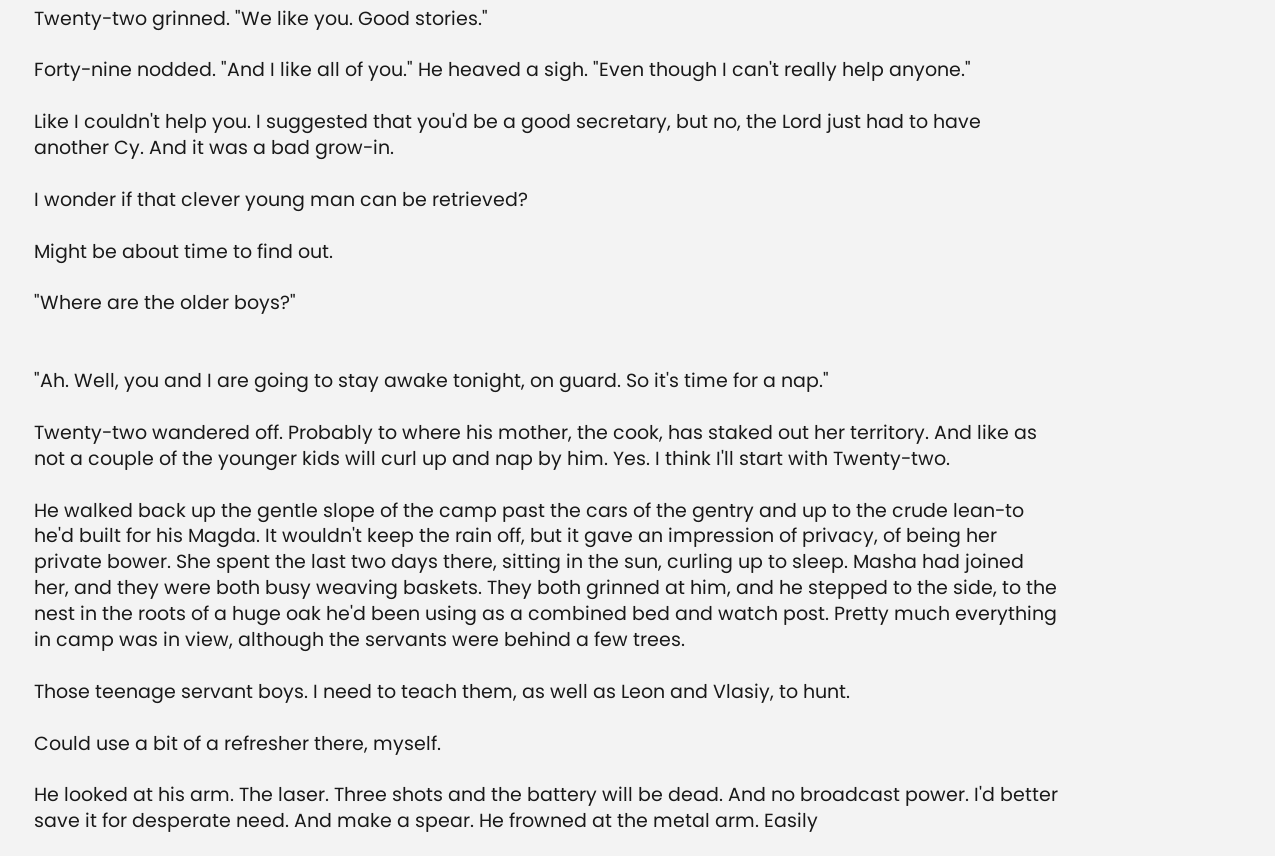Twenty-two grinned. "We like you. Good stories."

Forty-nine nodded. "And I like all of you." He heaved a sigh. "Even though I can't really help anyone."

Like I couldn't help you. I suggested that you'd be a good secretary, but no, the Lord just had to have another Cy. And it was a bad grow-in.

I wonder if that clever young man can be retrieved?

Might be about time to find out.

"Where are the older boys?"


"Ah. Well, you and I are going to stay awake tonight, on guard. So it's time for a nap."

Twenty-two wandered off. Probably to where his mother, the cook, has staked out her territory. And like as not a couple of the younger kids will curl up and nap by him. Yes. I think I'll start with Twenty-two.

He walked back up the gentle slope of the camp past the cars of the gentry and up to the crude lean-to he'd built for his Magda. It wouldn't keep the rain off, but it gave an impression of privacy, of being her private bower. She spent the last two days there, sitting in the sun, curling up to sleep. Masha had joined her, and they were both busy weaving baskets. They both grinned at him, and he stepped to the side, to the nest in the roots of a huge oak he'd been using as a combined bed and watch post. Pretty much everything in camp was in view, although the servants were behind a few trees.

Those teenage servant boys. I need to teach them, as well as Leon and Vlasiy, to hunt.

Could use a bit of a refresher there, myself.

He looked at his arm. The laser. Three shots and the battery will be dead. And no broadcast power. I'd better save it for desperate need. And make a spear. He frowned at the metal arm. Easily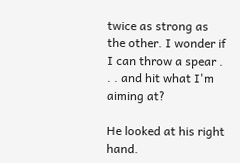twice as strong as the other. I wonder if I can throw a spear . . . and hit what I'm aiming at?

He looked at his right hand.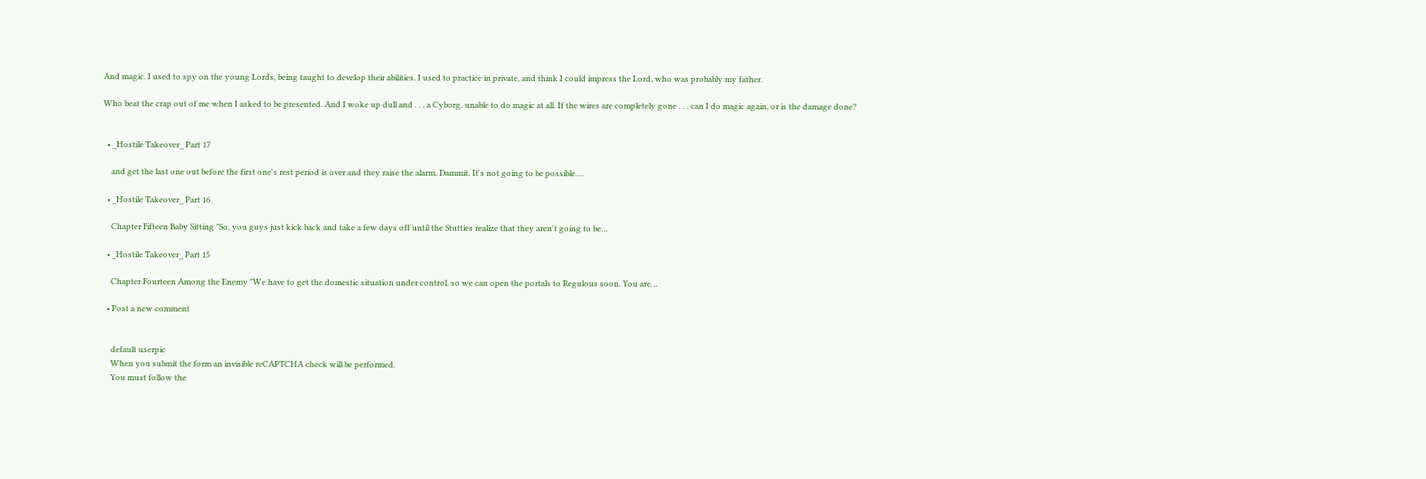And magic. I used to spy on the young Lords, being taught to develop their abilities. I used to practice in private, and think I could impress the Lord, who was probably my father.

Who beat the crap out of me when I asked to be presented. And I woke up dull and . . . a Cyborg, unable to do magic at all. If the wires are completely gone . . . can I do magic again, or is the damage done?


  • _Hostile Takeover_ Part 17

    and get the last one out before the first one's rest period is over and they raise the alarm. Dammit. It's not going to be possible.…

  • _Hostile Takeover_ Part 16

    Chapter Fifteen Baby Sitting "So, you guys just kick back and take a few days off until the Stutties realize that they aren't going to be…

  • _Hostile Takeover_ Part 15

    Chapter Fourteen Among the Enemy "We have to get the domestic situation under control, so we can open the portals to Regulous soon. You are…

  • Post a new comment


    default userpic
    When you submit the form an invisible reCAPTCHA check will be performed.
    You must follow the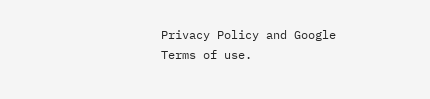Privacy Policy and Google Terms of use.